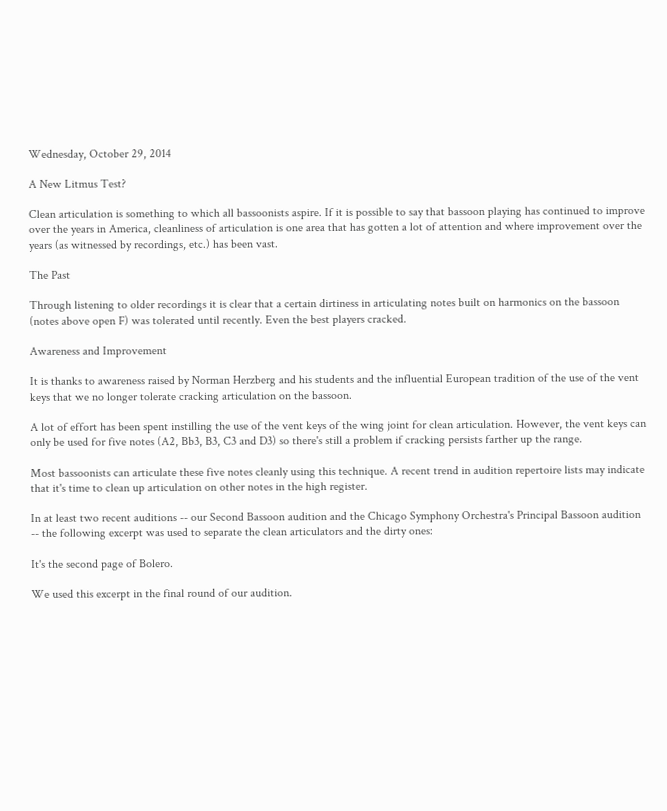Wednesday, October 29, 2014

A New Litmus Test?

Clean articulation is something to which all bassoonists aspire. If it is possible to say that bassoon playing has continued to improve over the years in America, cleanliness of articulation is one area that has gotten a lot of attention and where improvement over the years (as witnessed by recordings, etc.) has been vast.

The Past

Through listening to older recordings it is clear that a certain dirtiness in articulating notes built on harmonics on the bassoon (notes above open F) was tolerated until recently. Even the best players cracked.

Awareness and Improvement

It is thanks to awareness raised by Norman Herzberg and his students and the influential European tradition of the use of the vent keys that we no longer tolerate cracking articulation on the bassoon.

A lot of effort has been spent instilling the use of the vent keys of the wing joint for clean articulation. However, the vent keys can only be used for five notes (A2, Bb3, B3, C3 and D3) so there's still a problem if cracking persists farther up the range.

Most bassoonists can articulate these five notes cleanly using this technique. A recent trend in audition repertoire lists may indicate that it's time to clean up articulation on other notes in the high register.

In at least two recent auditions -- our Second Bassoon audition and the Chicago Symphony Orchestra's Principal Bassoon audition  -- the following excerpt was used to separate the clean articulators and the dirty ones:

It's the second page of Bolero.

We used this excerpt in the final round of our audition.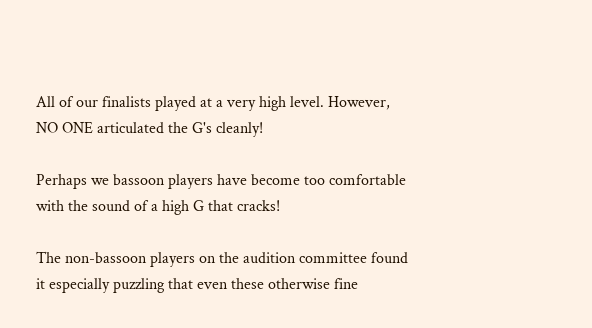All of our finalists played at a very high level. However, NO ONE articulated the G's cleanly!

Perhaps we bassoon players have become too comfortable with the sound of a high G that cracks!

The non-bassoon players on the audition committee found it especially puzzling that even these otherwise fine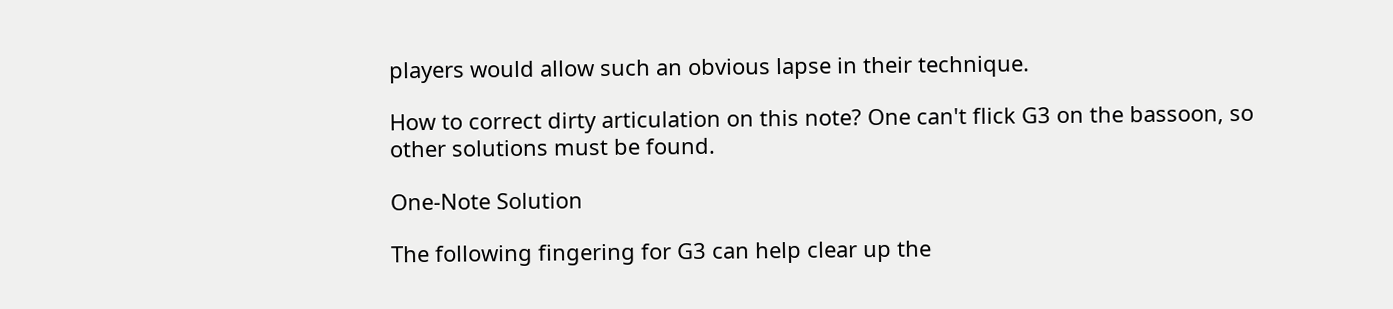players would allow such an obvious lapse in their technique.

How to correct dirty articulation on this note? One can't flick G3 on the bassoon, so other solutions must be found.

One-Note Solution

The following fingering for G3 can help clear up the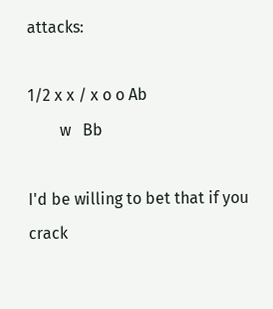attacks:

1/2 x x / x o o Ab
        w   Bb

I'd be willing to bet that if you crack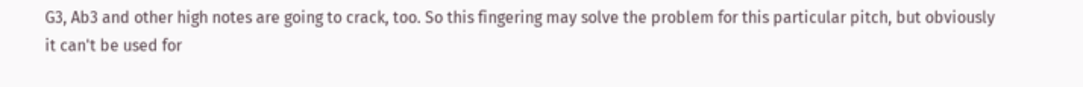G3, Ab3 and other high notes are going to crack, too. So this fingering may solve the problem for this particular pitch, but obviously it can't be used for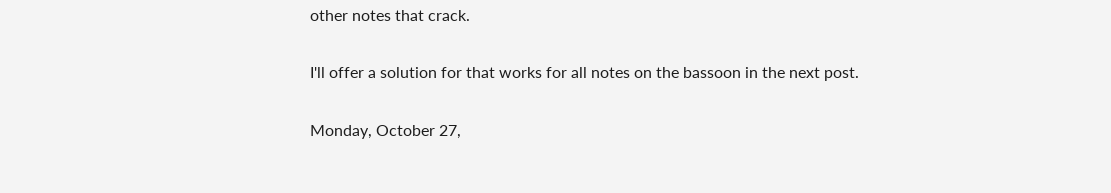other notes that crack.

I'll offer a solution for that works for all notes on the bassoon in the next post.

Monday, October 27,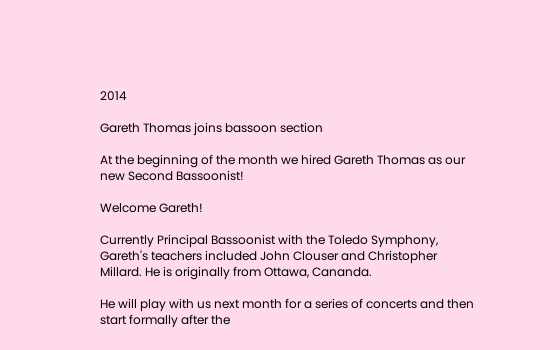2014

Gareth Thomas joins bassoon section

At the beginning of the month we hired Gareth Thomas as our new Second Bassoonist!

Welcome Gareth!

Currently Principal Bassoonist with the Toledo Symphony, Gareth's teachers included John Clouser and Christopher Millard. He is originally from Ottawa, Cananda.

He will play with us next month for a series of concerts and then start formally after the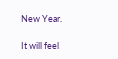New Year.

It will feel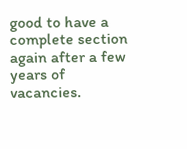good to have a complete section again after a few years of vacancies.